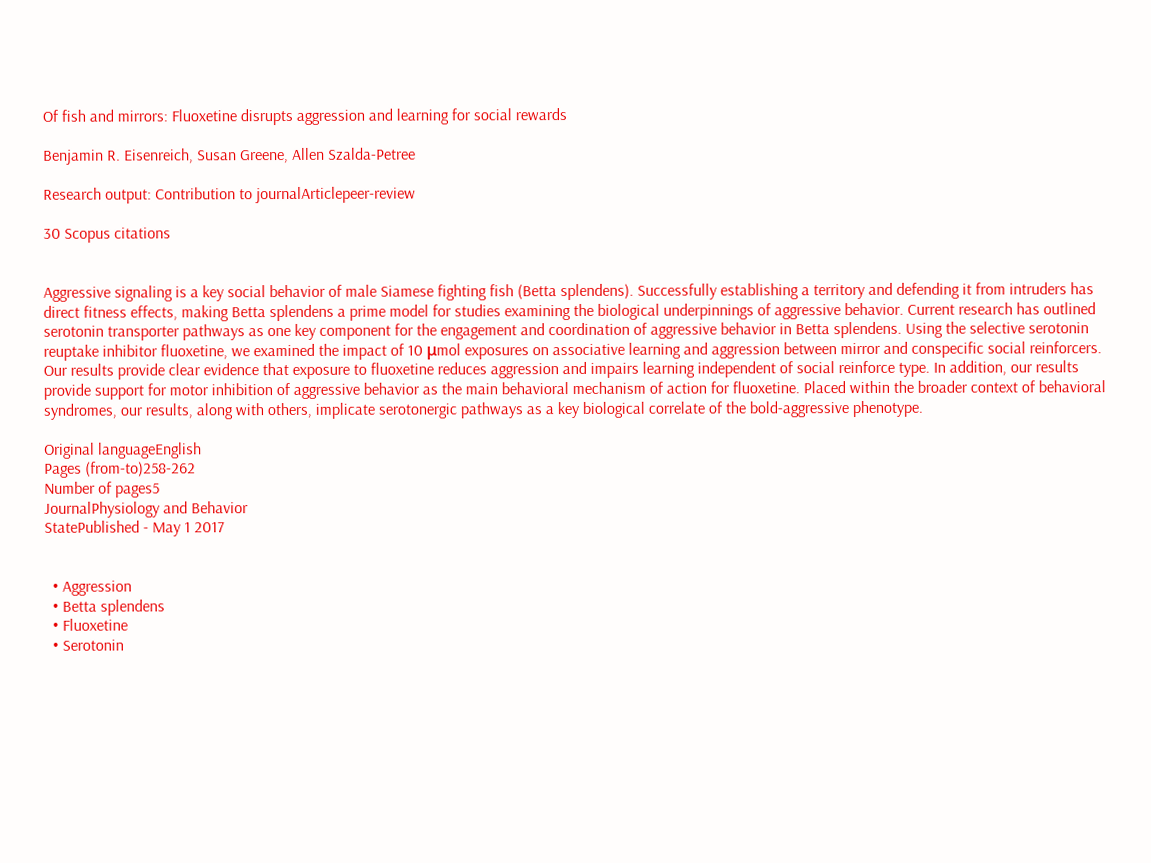Of fish and mirrors: Fluoxetine disrupts aggression and learning for social rewards

Benjamin R. Eisenreich, Susan Greene, Allen Szalda-Petree

Research output: Contribution to journalArticlepeer-review

30 Scopus citations


Aggressive signaling is a key social behavior of male Siamese fighting fish (Betta splendens). Successfully establishing a territory and defending it from intruders has direct fitness effects, making Betta splendens a prime model for studies examining the biological underpinnings of aggressive behavior. Current research has outlined serotonin transporter pathways as one key component for the engagement and coordination of aggressive behavior in Betta splendens. Using the selective serotonin reuptake inhibitor fluoxetine, we examined the impact of 10 μmol exposures on associative learning and aggression between mirror and conspecific social reinforcers. Our results provide clear evidence that exposure to fluoxetine reduces aggression and impairs learning independent of social reinforce type. In addition, our results provide support for motor inhibition of aggressive behavior as the main behavioral mechanism of action for fluoxetine. Placed within the broader context of behavioral syndromes, our results, along with others, implicate serotonergic pathways as a key biological correlate of the bold-aggressive phenotype.

Original languageEnglish
Pages (from-to)258-262
Number of pages5
JournalPhysiology and Behavior
StatePublished - May 1 2017


  • Aggression
  • Betta splendens
  • Fluoxetine
  • Serotonin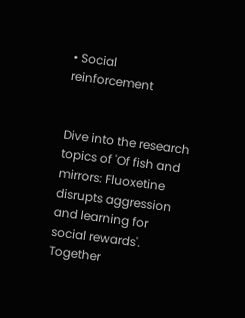• Social reinforcement


Dive into the research topics of 'Of fish and mirrors: Fluoxetine disrupts aggression and learning for social rewards'. Together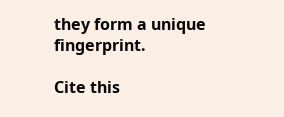they form a unique fingerprint.

Cite this